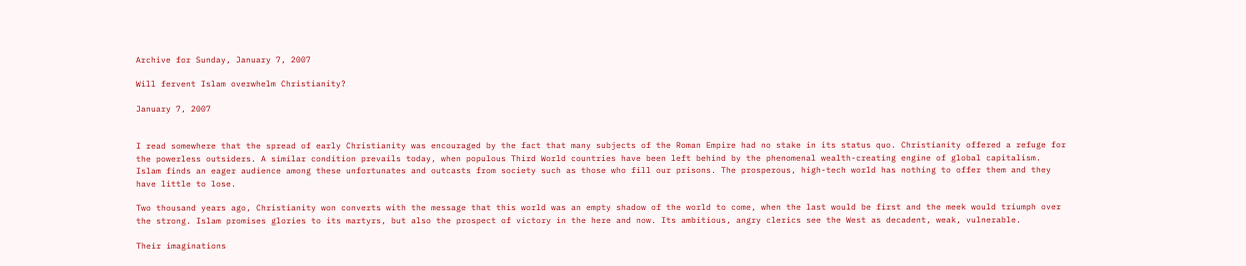Archive for Sunday, January 7, 2007

Will fervent Islam overwhelm Christianity?

January 7, 2007


I read somewhere that the spread of early Christianity was encouraged by the fact that many subjects of the Roman Empire had no stake in its status quo. Christianity offered a refuge for the powerless outsiders. A similar condition prevails today, when populous Third World countries have been left behind by the phenomenal wealth-creating engine of global capitalism. Islam finds an eager audience among these unfortunates and outcasts from society such as those who fill our prisons. The prosperous, high-tech world has nothing to offer them and they have little to lose.

Two thousand years ago, Christianity won converts with the message that this world was an empty shadow of the world to come, when the last would be first and the meek would triumph over the strong. Islam promises glories to its martyrs, but also the prospect of victory in the here and now. Its ambitious, angry clerics see the West as decadent, weak, vulnerable.

Their imaginations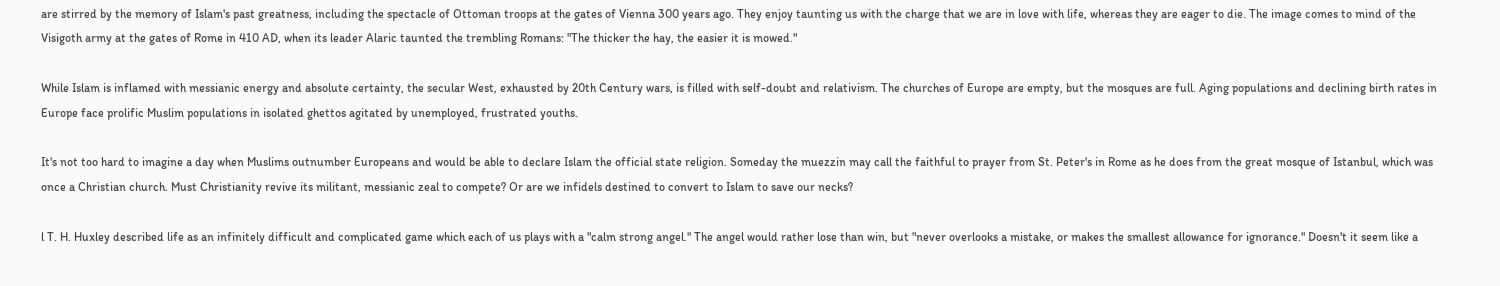are stirred by the memory of Islam's past greatness, including the spectacle of Ottoman troops at the gates of Vienna 300 years ago. They enjoy taunting us with the charge that we are in love with life, whereas they are eager to die. The image comes to mind of the Visigoth army at the gates of Rome in 410 AD, when its leader Alaric taunted the trembling Romans: "The thicker the hay, the easier it is mowed."

While Islam is inflamed with messianic energy and absolute certainty, the secular West, exhausted by 20th Century wars, is filled with self-doubt and relativism. The churches of Europe are empty, but the mosques are full. Aging populations and declining birth rates in Europe face prolific Muslim populations in isolated ghettos agitated by unemployed, frustrated youths.

It's not too hard to imagine a day when Muslims outnumber Europeans and would be able to declare Islam the official state religion. Someday the muezzin may call the faithful to prayer from St. Peter's in Rome as he does from the great mosque of Istanbul, which was once a Christian church. Must Christianity revive its militant, messianic zeal to compete? Or are we infidels destined to convert to Islam to save our necks?

l T. H. Huxley described life as an infinitely difficult and complicated game which each of us plays with a "calm strong angel." The angel would rather lose than win, but "never overlooks a mistake, or makes the smallest allowance for ignorance." Doesn't it seem like a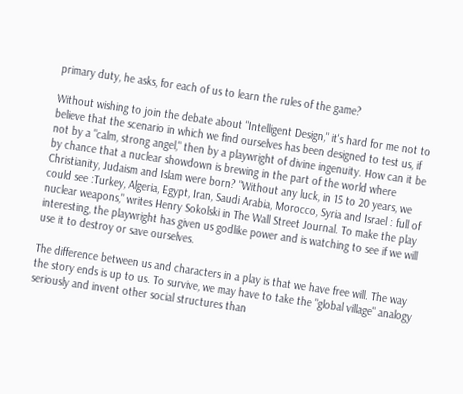primary duty, he asks, for each of us to learn the rules of the game?

Without wishing to join the debate about "Intelligent Design," it's hard for me not to believe that the scenario in which we find ourselves has been designed to test us, if not by a "calm, strong angel," then by a playwright of divine ingenuity. How can it be by chance that a nuclear showdown is brewing in the part of the world where Christianity, Judaism and Islam were born? "Without any luck, in 15 to 20 years, we could see :Turkey, Algeria, Egypt, Iran, Saudi Arabia, Morocco, Syria and Israel : full of nuclear weapons," writes Henry Sokolski in The Wall Street Journal. To make the play interesting, the playwright has given us godlike power and is watching to see if we will use it to destroy or save ourselves.

The difference between us and characters in a play is that we have free will. The way the story ends is up to us. To survive, we may have to take the "global village" analogy seriously and invent other social structures than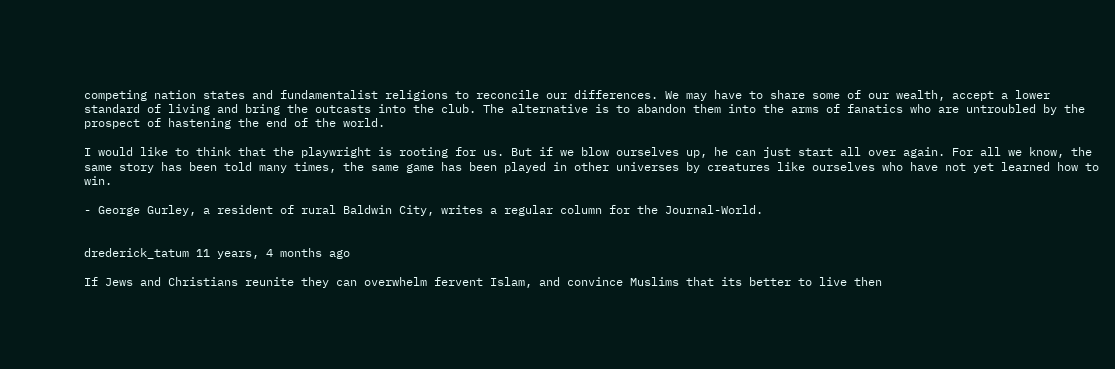competing nation states and fundamentalist religions to reconcile our differences. We may have to share some of our wealth, accept a lower standard of living and bring the outcasts into the club. The alternative is to abandon them into the arms of fanatics who are untroubled by the prospect of hastening the end of the world.

I would like to think that the playwright is rooting for us. But if we blow ourselves up, he can just start all over again. For all we know, the same story has been told many times, the same game has been played in other universes by creatures like ourselves who have not yet learned how to win.

- George Gurley, a resident of rural Baldwin City, writes a regular column for the Journal-World.


drederick_tatum 11 years, 4 months ago

If Jews and Christians reunite they can overwhelm fervent Islam, and convince Muslims that its better to live then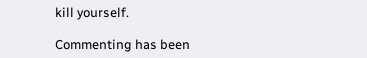kill yourself.

Commenting has been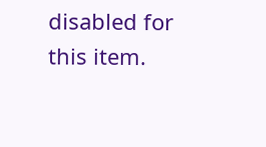disabled for this item.